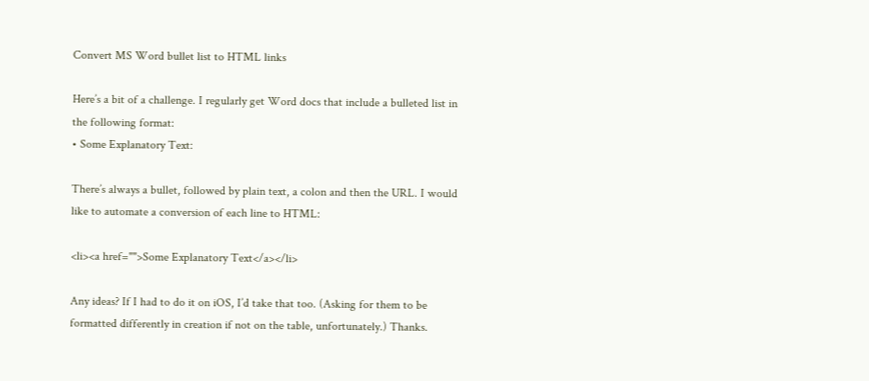Convert MS Word bullet list to HTML links

Here’s a bit of a challenge. I regularly get Word docs that include a bulleted list in the following format:
• Some Explanatory Text:

There’s always a bullet, followed by plain text, a colon and then the URL. I would like to automate a conversion of each line to HTML:

<li><a href="">Some Explanatory Text</a></li>

Any ideas? If I had to do it on iOS, I’d take that too. (Asking for them to be formatted differently in creation if not on the table, unfortunately.) Thanks.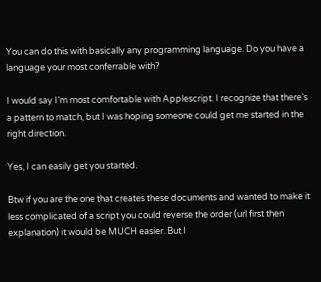You can do this with basically any programming language. Do you have a language your most conferrable with?

I would say I’m most comfortable with Applescript. I recognize that there’s a pattern to match, but I was hoping someone could get me started in the right direction.

Yes, I can easily get you started.

Btw if you are the one that creates these documents and wanted to make it less complicated of a script you could reverse the order (url first then explanation) it would be MUCH easier. But I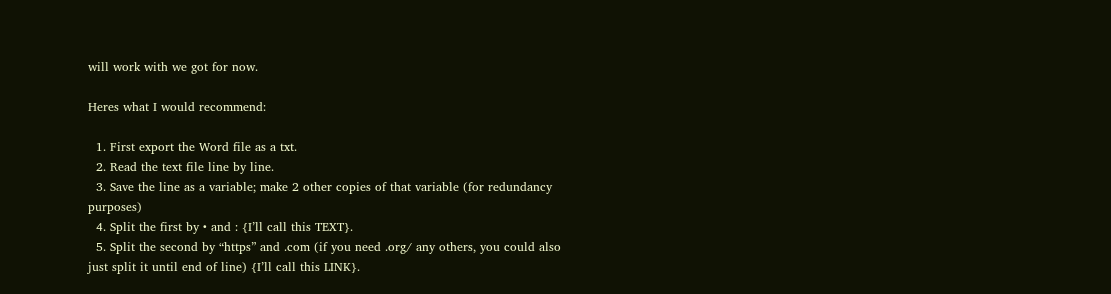will work with we got for now.

Heres what I would recommend:

  1. First export the Word file as a txt.
  2. Read the text file line by line.
  3. Save the line as a variable; make 2 other copies of that variable (for redundancy purposes)
  4. Split the first by • and : {I’ll call this TEXT}.
  5. Split the second by “https” and .com (if you need .org/ any others, you could also just split it until end of line) {I’ll call this LINK}.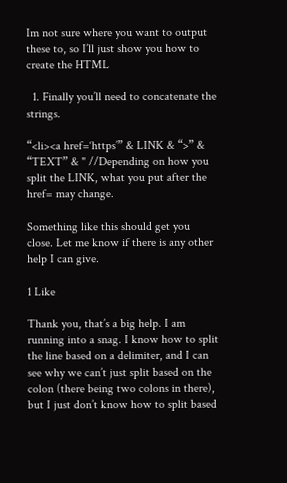Im not sure where you want to output these to, so I’ll just show you how to create the HTML

  1. Finally you’ll need to concatenate the strings.

“<li><a href=‘https’” & LINK & “>” & “TEXT” & " //Depending on how you split the LINK, what you put after the href= may change.

Something like this should get you close. Let me know if there is any other help I can give.

1 Like

Thank you, that’s a big help. I am running into a snag. I know how to split the line based on a delimiter, and I can see why we can’t just split based on the colon (there being two colons in there), but I just don’t know how to split based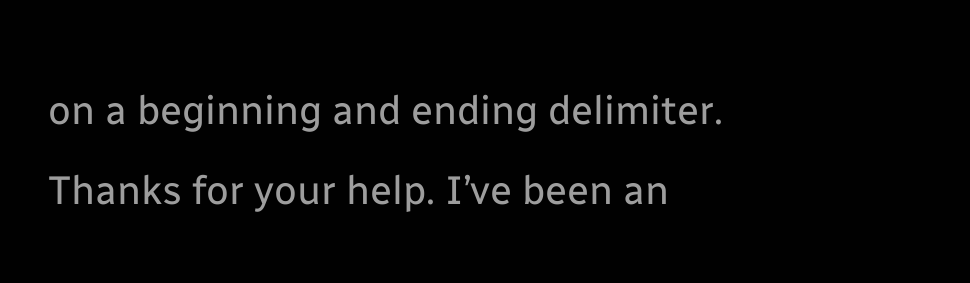on a beginning and ending delimiter. Thanks for your help. I’ve been an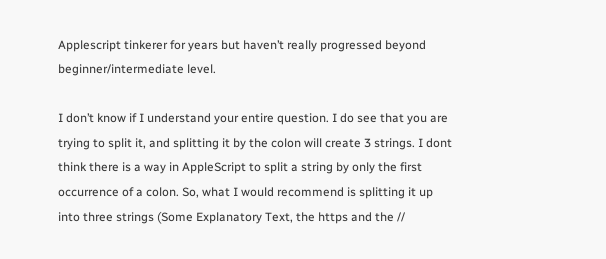Applescript tinkerer for years but haven’t really progressed beyond beginner/intermediate level.

I don’t know if I understand your entire question. I do see that you are trying to split it, and splitting it by the colon will create 3 strings. I dont think there is a way in AppleScript to split a string by only the first occurrence of a colon. So, what I would recommend is splitting it up into three strings (Some Explanatory Text, the https and the //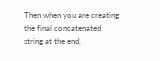Then when you are creating the final concatenated string at the end,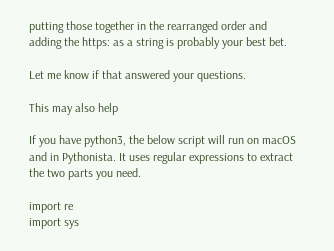putting those together in the rearranged order and adding the https: as a string is probably your best bet.

Let me know if that answered your questions.

This may also help

If you have python3, the below script will run on macOS and in Pythonista. It uses regular expressions to extract the two parts you need.

import re
import sys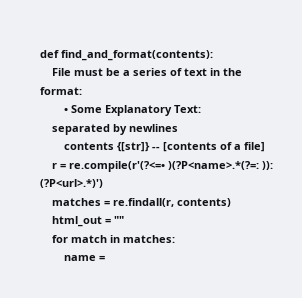def find_and_format(contents):
    File must be a series of text in the format:
        • Some Explanatory Text:
    separated by newlines
        contents {[str]} -- [contents of a file]
    r = re.compile(r'(?<=• )(?P<name>.*(?=: )): (?P<url>.*)')
    matches = re.findall(r, contents)
    html_out = ""
    for match in matches:
        name =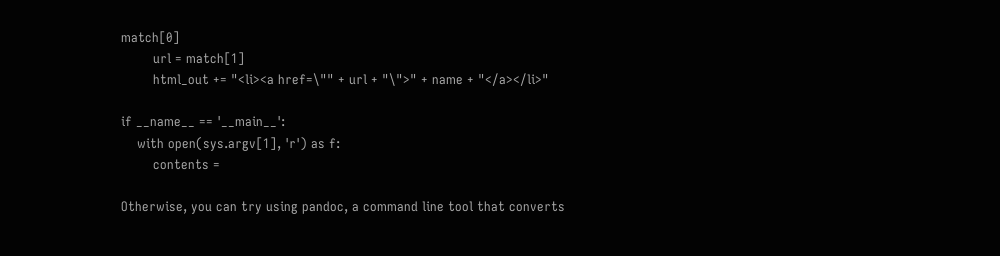match[0]
        url = match[1]
        html_out += "<li><a href=\"" + url + "\">" + name + "</a></li>"

if __name__ == '__main__':
    with open(sys.argv[1], 'r') as f:
        contents =

Otherwise, you can try using pandoc, a command line tool that converts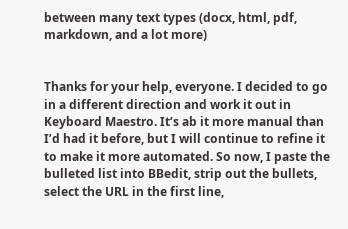between many text types (docx, html, pdf, markdown, and a lot more)


Thanks for your help, everyone. I decided to go in a different direction and work it out in Keyboard Maestro. It’s ab it more manual than I’d had it before, but I will continue to refine it to make it more automated. So now, I paste the bulleted list into BBedit, strip out the bullets, select the URL in the first line,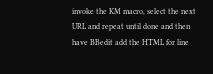invoke the KM macro, select the next URL and repeat until done and then have BBedit add the HTML for line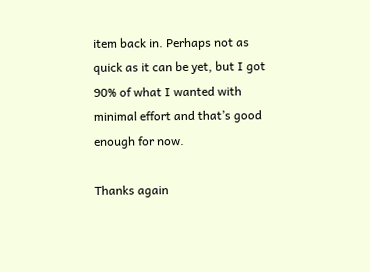item back in. Perhaps not as quick as it can be yet, but I got 90% of what I wanted with minimal effort and that’s good enough for now.

Thanks again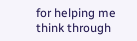for helping me think through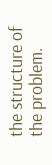the structure of the problem.